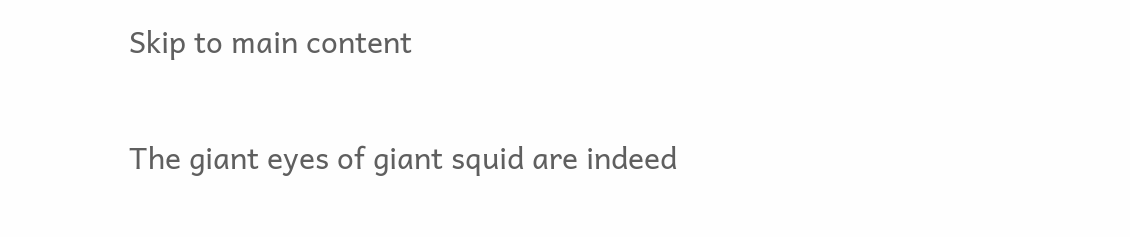Skip to main content

The giant eyes of giant squid are indeed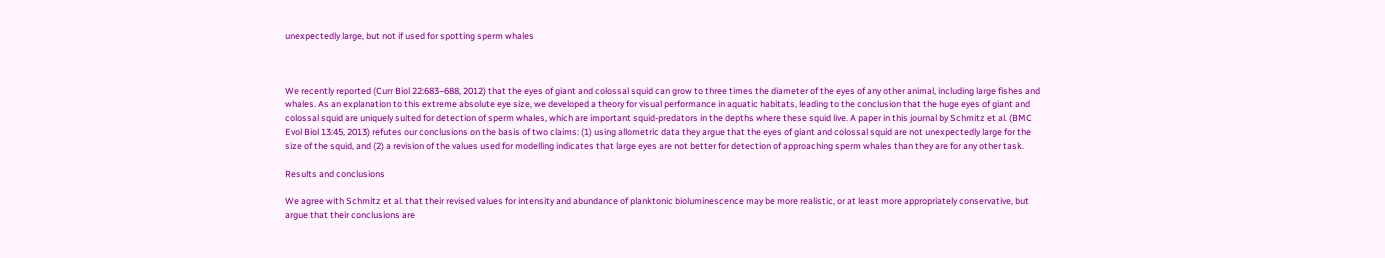unexpectedly large, but not if used for spotting sperm whales



We recently reported (Curr Biol 22:683–688, 2012) that the eyes of giant and colossal squid can grow to three times the diameter of the eyes of any other animal, including large fishes and whales. As an explanation to this extreme absolute eye size, we developed a theory for visual performance in aquatic habitats, leading to the conclusion that the huge eyes of giant and colossal squid are uniquely suited for detection of sperm whales, which are important squid-predators in the depths where these squid live. A paper in this journal by Schmitz et al. (BMC Evol Biol 13:45, 2013) refutes our conclusions on the basis of two claims: (1) using allometric data they argue that the eyes of giant and colossal squid are not unexpectedly large for the size of the squid, and (2) a revision of the values used for modelling indicates that large eyes are not better for detection of approaching sperm whales than they are for any other task.

Results and conclusions

We agree with Schmitz et al. that their revised values for intensity and abundance of planktonic bioluminescence may be more realistic, or at least more appropriately conservative, but argue that their conclusions are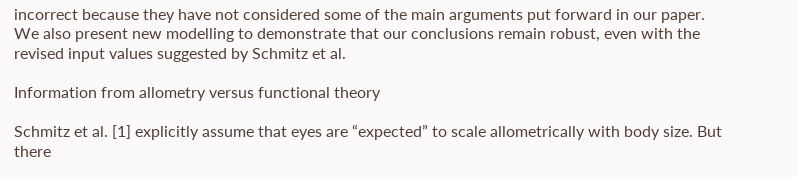incorrect because they have not considered some of the main arguments put forward in our paper. We also present new modelling to demonstrate that our conclusions remain robust, even with the revised input values suggested by Schmitz et al.

Information from allometry versus functional theory

Schmitz et al. [1] explicitly assume that eyes are “expected” to scale allometrically with body size. But there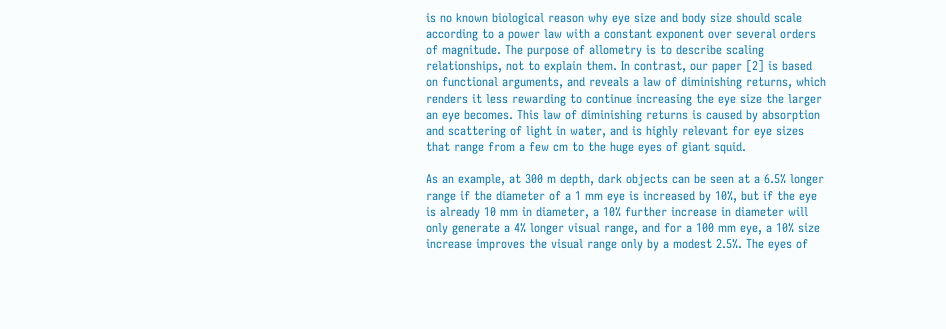is no known biological reason why eye size and body size should scale according to a power law with a constant exponent over several orders of magnitude. The purpose of allometry is to describe scaling relationships, not to explain them. In contrast, our paper [2] is based on functional arguments, and reveals a law of diminishing returns, which renders it less rewarding to continue increasing the eye size the larger an eye becomes. This law of diminishing returns is caused by absorption and scattering of light in water, and is highly relevant for eye sizes that range from a few cm to the huge eyes of giant squid.

As an example, at 300 m depth, dark objects can be seen at a 6.5% longer range if the diameter of a 1 mm eye is increased by 10%, but if the eye is already 10 mm in diameter, a 10% further increase in diameter will only generate a 4% longer visual range, and for a 100 mm eye, a 10% size increase improves the visual range only by a modest 2.5%. The eyes of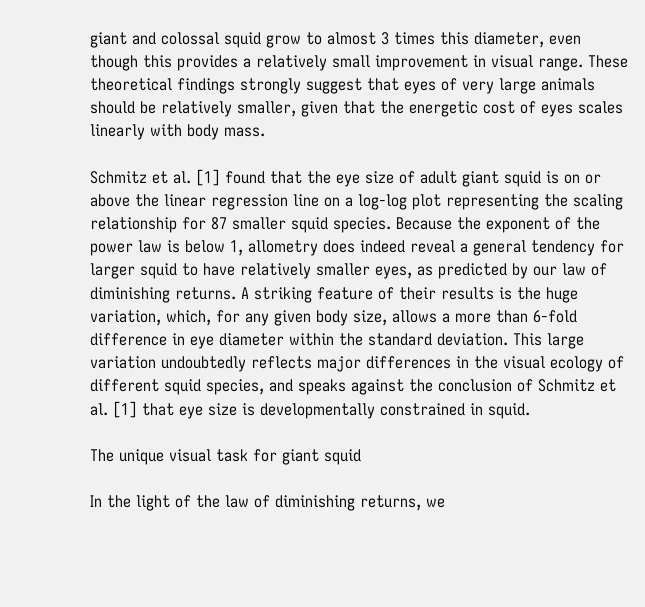giant and colossal squid grow to almost 3 times this diameter, even though this provides a relatively small improvement in visual range. These theoretical findings strongly suggest that eyes of very large animals should be relatively smaller, given that the energetic cost of eyes scales linearly with body mass.

Schmitz et al. [1] found that the eye size of adult giant squid is on or above the linear regression line on a log-log plot representing the scaling relationship for 87 smaller squid species. Because the exponent of the power law is below 1, allometry does indeed reveal a general tendency for larger squid to have relatively smaller eyes, as predicted by our law of diminishing returns. A striking feature of their results is the huge variation, which, for any given body size, allows a more than 6-fold difference in eye diameter within the standard deviation. This large variation undoubtedly reflects major differences in the visual ecology of different squid species, and speaks against the conclusion of Schmitz et al. [1] that eye size is developmentally constrained in squid.

The unique visual task for giant squid

In the light of the law of diminishing returns, we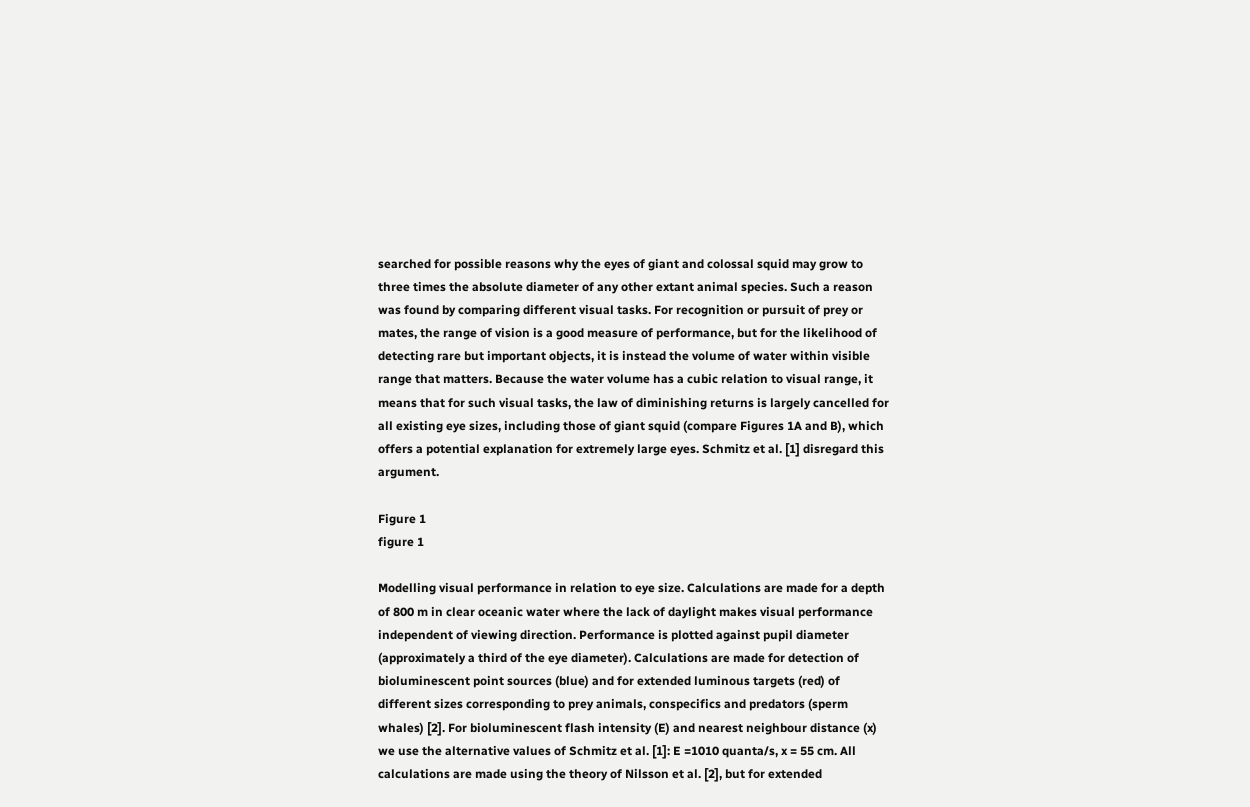searched for possible reasons why the eyes of giant and colossal squid may grow to three times the absolute diameter of any other extant animal species. Such a reason was found by comparing different visual tasks. For recognition or pursuit of prey or mates, the range of vision is a good measure of performance, but for the likelihood of detecting rare but important objects, it is instead the volume of water within visible range that matters. Because the water volume has a cubic relation to visual range, it means that for such visual tasks, the law of diminishing returns is largely cancelled for all existing eye sizes, including those of giant squid (compare Figures 1A and B), which offers a potential explanation for extremely large eyes. Schmitz et al. [1] disregard this argument.

Figure 1
figure 1

Modelling visual performance in relation to eye size. Calculations are made for a depth of 800 m in clear oceanic water where the lack of daylight makes visual performance independent of viewing direction. Performance is plotted against pupil diameter (approximately a third of the eye diameter). Calculations are made for detection of bioluminescent point sources (blue) and for extended luminous targets (red) of different sizes corresponding to prey animals, conspecifics and predators (sperm whales) [2]. For bioluminescent flash intensity (E) and nearest neighbour distance (x) we use the alternative values of Schmitz et al. [1]: E =1010 quanta/s, x = 55 cm. All calculations are made using the theory of Nilsson et al. [2], but for extended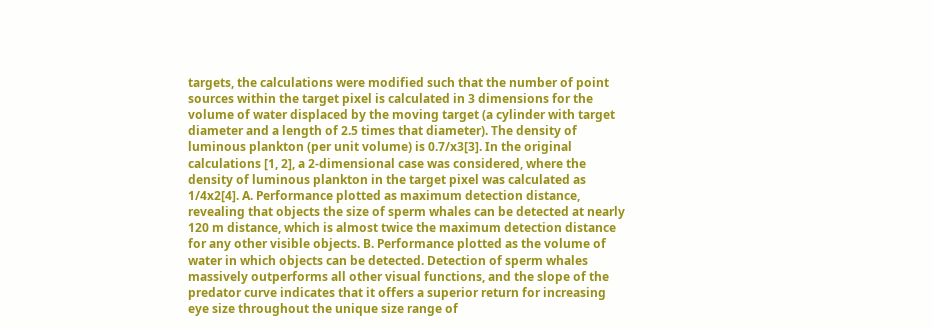targets, the calculations were modified such that the number of point sources within the target pixel is calculated in 3 dimensions for the volume of water displaced by the moving target (a cylinder with target diameter and a length of 2.5 times that diameter). The density of luminous plankton (per unit volume) is 0.7/x3[3]. In the original calculations [1, 2], a 2-dimensional case was considered, where the density of luminous plankton in the target pixel was calculated as 1/4x2[4]. A. Performance plotted as maximum detection distance, revealing that objects the size of sperm whales can be detected at nearly 120 m distance, which is almost twice the maximum detection distance for any other visible objects. B. Performance plotted as the volume of water in which objects can be detected. Detection of sperm whales massively outperforms all other visual functions, and the slope of the predator curve indicates that it offers a superior return for increasing eye size throughout the unique size range of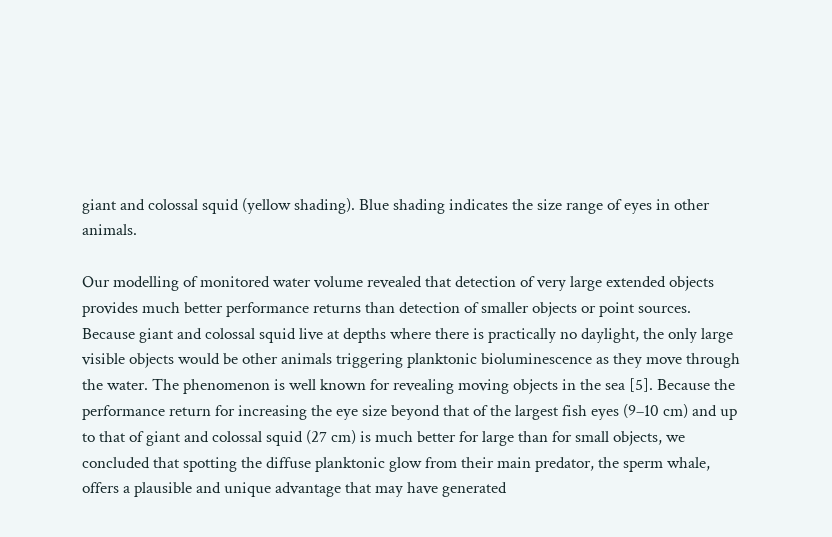giant and colossal squid (yellow shading). Blue shading indicates the size range of eyes in other animals.

Our modelling of monitored water volume revealed that detection of very large extended objects provides much better performance returns than detection of smaller objects or point sources. Because giant and colossal squid live at depths where there is practically no daylight, the only large visible objects would be other animals triggering planktonic bioluminescence as they move through the water. The phenomenon is well known for revealing moving objects in the sea [5]. Because the performance return for increasing the eye size beyond that of the largest fish eyes (9–10 cm) and up to that of giant and colossal squid (27 cm) is much better for large than for small objects, we concluded that spotting the diffuse planktonic glow from their main predator, the sperm whale, offers a plausible and unique advantage that may have generated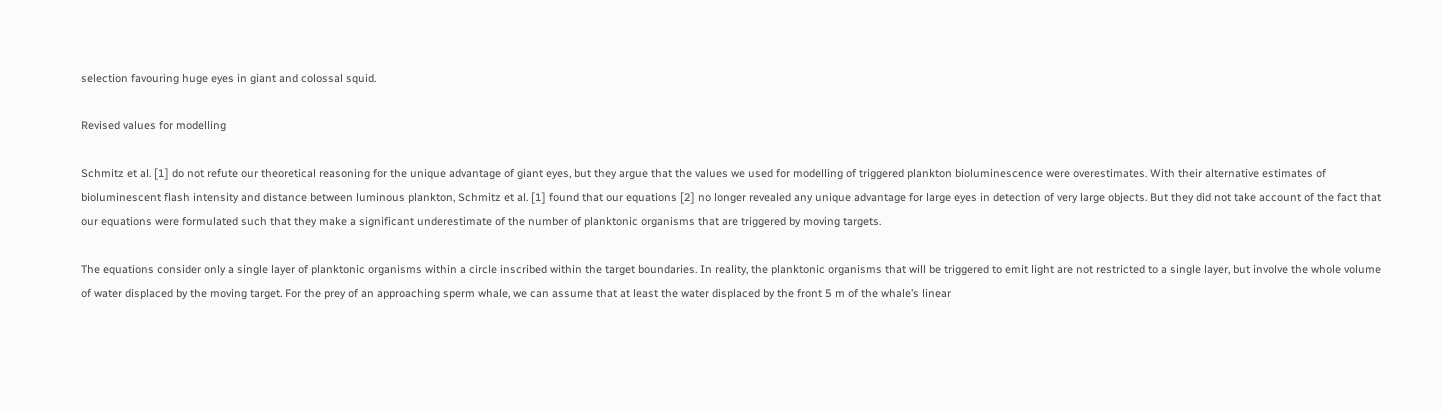selection favouring huge eyes in giant and colossal squid.

Revised values for modelling

Schmitz et al. [1] do not refute our theoretical reasoning for the unique advantage of giant eyes, but they argue that the values we used for modelling of triggered plankton bioluminescence were overestimates. With their alternative estimates of bioluminescent flash intensity and distance between luminous plankton, Schmitz et al. [1] found that our equations [2] no longer revealed any unique advantage for large eyes in detection of very large objects. But they did not take account of the fact that our equations were formulated such that they make a significant underestimate of the number of planktonic organisms that are triggered by moving targets.

The equations consider only a single layer of planktonic organisms within a circle inscribed within the target boundaries. In reality, the planktonic organisms that will be triggered to emit light are not restricted to a single layer, but involve the whole volume of water displaced by the moving target. For the prey of an approaching sperm whale, we can assume that at least the water displaced by the front 5 m of the whale’s linear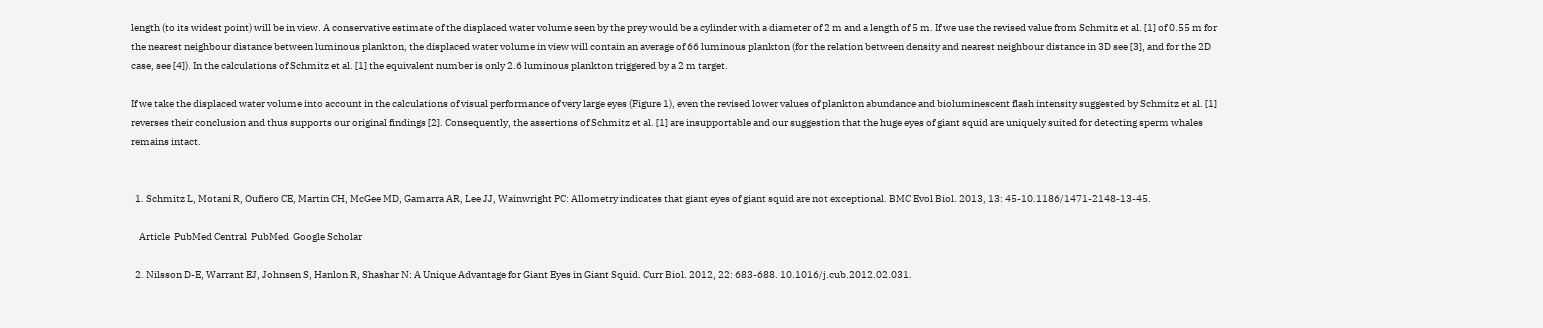length (to its widest point) will be in view. A conservative estimate of the displaced water volume seen by the prey would be a cylinder with a diameter of 2 m and a length of 5 m. If we use the revised value from Schmitz et al. [1] of 0.55 m for the nearest neighbour distance between luminous plankton, the displaced water volume in view will contain an average of 66 luminous plankton (for the relation between density and nearest neighbour distance in 3D see [3], and for the 2D case, see [4]). In the calculations of Schmitz et al. [1] the equivalent number is only 2.6 luminous plankton triggered by a 2 m target.

If we take the displaced water volume into account in the calculations of visual performance of very large eyes (Figure 1), even the revised lower values of plankton abundance and bioluminescent flash intensity suggested by Schmitz et al. [1] reverses their conclusion and thus supports our original findings [2]. Consequently, the assertions of Schmitz et al. [1] are insupportable and our suggestion that the huge eyes of giant squid are uniquely suited for detecting sperm whales remains intact.


  1. Schmitz L, Motani R, Oufiero CE, Martin CH, McGee MD, Gamarra AR, Lee JJ, Wainwright PC: Allometry indicates that giant eyes of giant squid are not exceptional. BMC Evol Biol. 2013, 13: 45-10.1186/1471-2148-13-45.

    Article  PubMed Central  PubMed  Google Scholar

  2. Nilsson D-E, Warrant EJ, Johnsen S, Hanlon R, Shashar N: A Unique Advantage for Giant Eyes in Giant Squid. Curr Biol. 2012, 22: 683-688. 10.1016/j.cub.2012.02.031.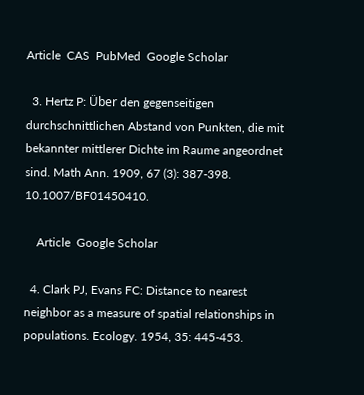Article  CAS  PubMed  Google Scholar

  3. Hertz P: Über den gegenseitigen durchschnittlichen Abstand von Punkten, die mit bekannter mittlerer Dichte im Raume angeordnet sind. Math Ann. 1909, 67 (3): 387-398. 10.1007/BF01450410.

    Article  Google Scholar

  4. Clark PJ, Evans FC: Distance to nearest neighbor as a measure of spatial relationships in populations. Ecology. 1954, 35: 445-453.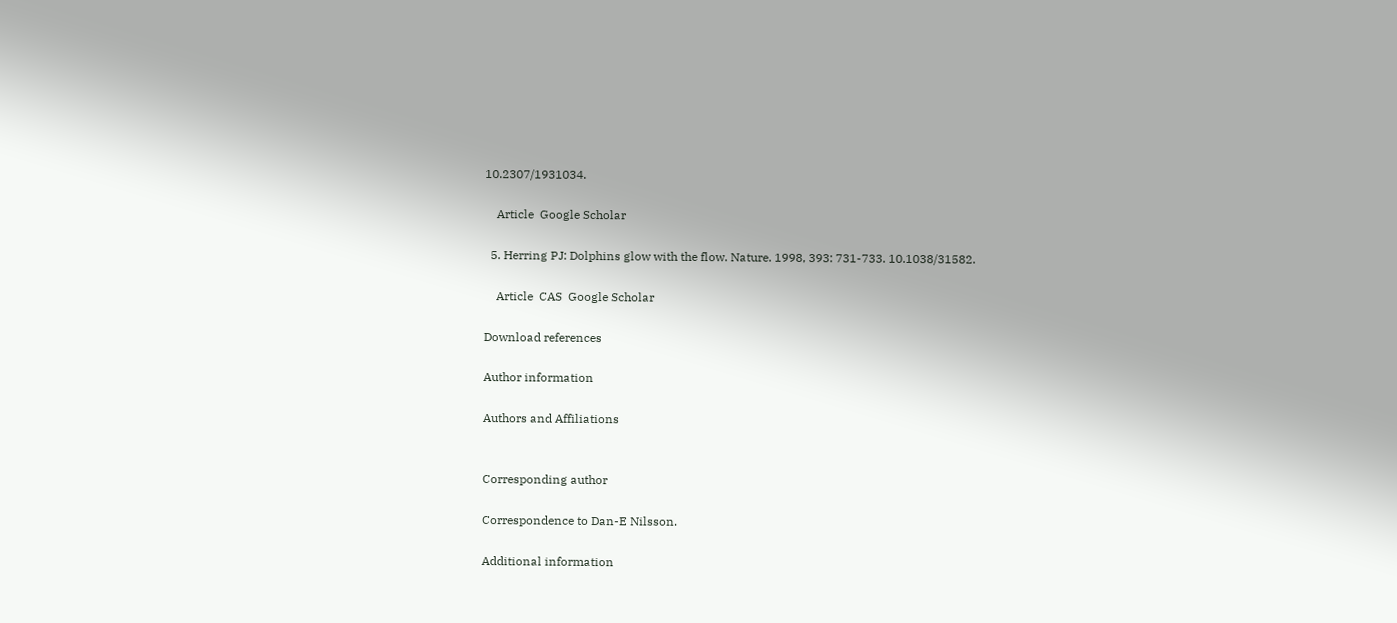10.2307/1931034.

    Article  Google Scholar

  5. Herring PJ: Dolphins glow with the flow. Nature. 1998, 393: 731-733. 10.1038/31582.

    Article  CAS  Google Scholar

Download references

Author information

Authors and Affiliations


Corresponding author

Correspondence to Dan-E Nilsson.

Additional information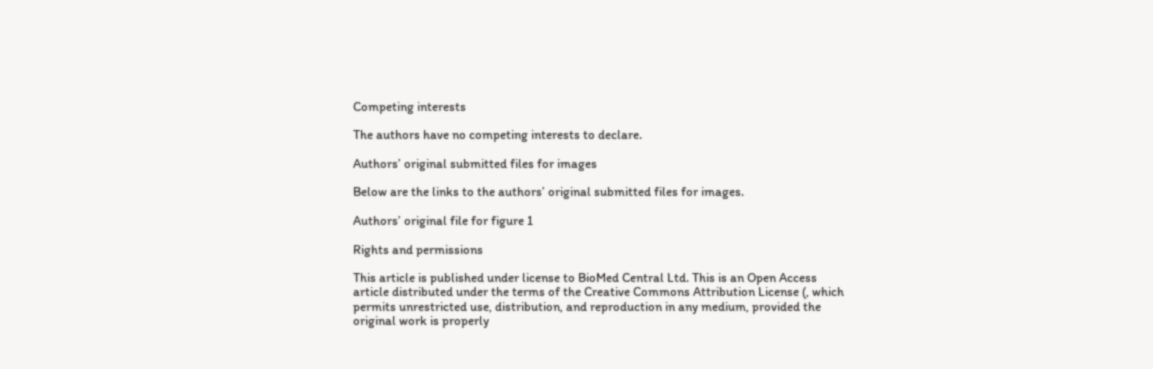Competing interests

The authors have no competing interests to declare.

Authors’ original submitted files for images

Below are the links to the authors’ original submitted files for images.

Authors’ original file for figure 1

Rights and permissions

This article is published under license to BioMed Central Ltd. This is an Open Access article distributed under the terms of the Creative Commons Attribution License (, which permits unrestricted use, distribution, and reproduction in any medium, provided the original work is properly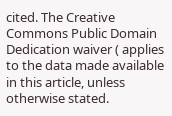cited. The Creative Commons Public Domain Dedication waiver ( applies to the data made available in this article, unless otherwise stated.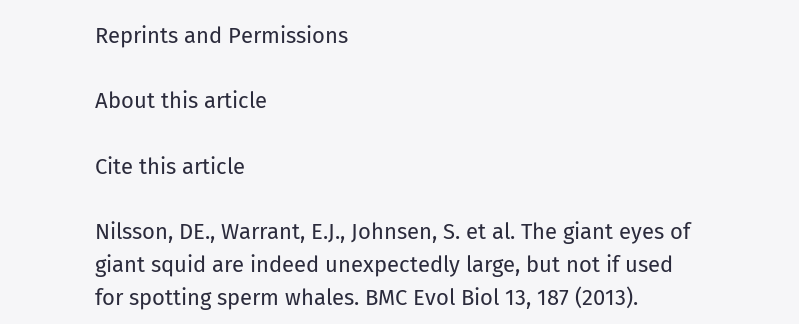Reprints and Permissions

About this article

Cite this article

Nilsson, DE., Warrant, E.J., Johnsen, S. et al. The giant eyes of giant squid are indeed unexpectedly large, but not if used for spotting sperm whales. BMC Evol Biol 13, 187 (2013).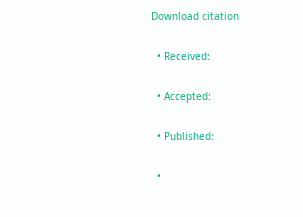Download citation

  • Received:

  • Accepted:

  • Published:

  •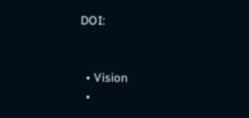DOI:


  • Vision
  •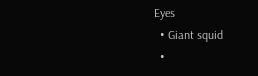Eyes
  • Giant squid
  •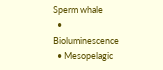Sperm whale
  • Bioluminescence
  • Mesopelagic